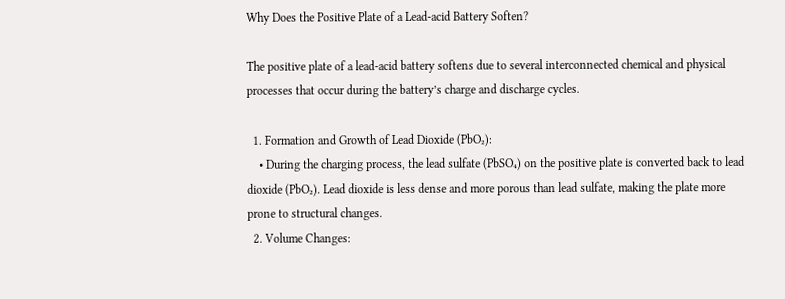Why Does the Positive Plate of a Lead-acid Battery Soften?

The positive plate of a lead-acid battery softens due to several interconnected chemical and physical processes that occur during the battery’s charge and discharge cycles.

  1. Formation and Growth of Lead Dioxide (PbO₂):
    • During the charging process, the lead sulfate (PbSO₄) on the positive plate is converted back to lead dioxide (PbO₂). Lead dioxide is less dense and more porous than lead sulfate, making the plate more prone to structural changes.
  2. Volume Changes: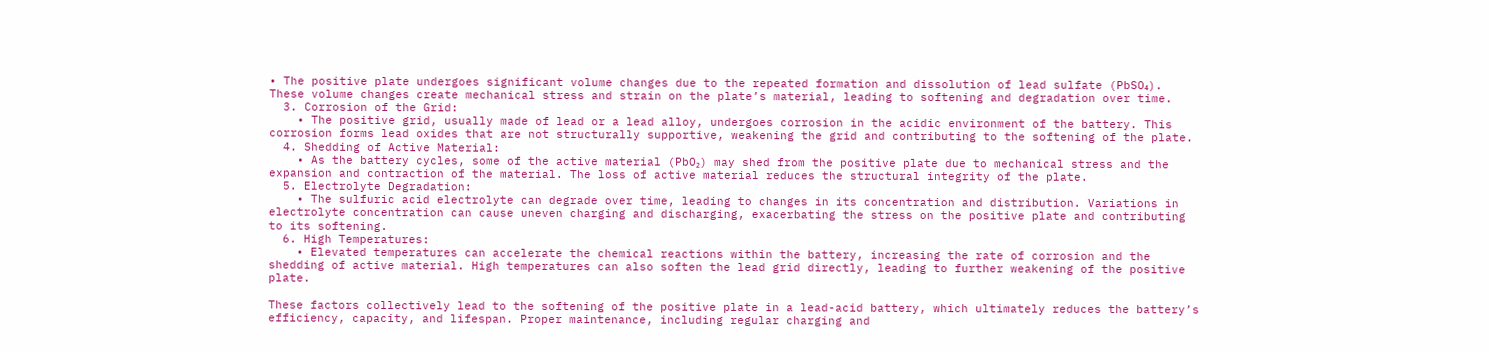• The positive plate undergoes significant volume changes due to the repeated formation and dissolution of lead sulfate (PbSO₄). These volume changes create mechanical stress and strain on the plate’s material, leading to softening and degradation over time.
  3. Corrosion of the Grid:
    • The positive grid, usually made of lead or a lead alloy, undergoes corrosion in the acidic environment of the battery. This corrosion forms lead oxides that are not structurally supportive, weakening the grid and contributing to the softening of the plate.
  4. Shedding of Active Material:
    • As the battery cycles, some of the active material (PbO₂) may shed from the positive plate due to mechanical stress and the expansion and contraction of the material. The loss of active material reduces the structural integrity of the plate.
  5. Electrolyte Degradation:
    • The sulfuric acid electrolyte can degrade over time, leading to changes in its concentration and distribution. Variations in electrolyte concentration can cause uneven charging and discharging, exacerbating the stress on the positive plate and contributing to its softening.
  6. High Temperatures:
    • Elevated temperatures can accelerate the chemical reactions within the battery, increasing the rate of corrosion and the shedding of active material. High temperatures can also soften the lead grid directly, leading to further weakening of the positive plate.

These factors collectively lead to the softening of the positive plate in a lead-acid battery, which ultimately reduces the battery’s efficiency, capacity, and lifespan. Proper maintenance, including regular charging and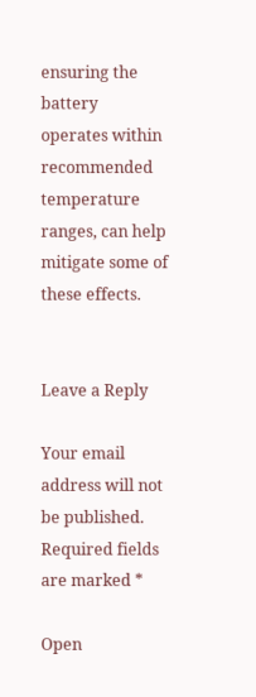ensuring the battery operates within recommended temperature ranges, can help mitigate some of these effects.


Leave a Reply

Your email address will not be published. Required fields are marked *

Open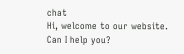chat
Hi, welcome to our website. Can I help you?